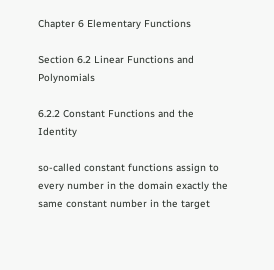Chapter 6 Elementary Functions

Section 6.2 Linear Functions and Polynomials

6.2.2 Constant Functions and the Identity

so-called constant functions assign to every number in the domain exactly the same constant number in the target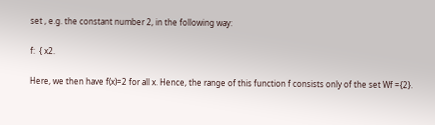set , e.g. the constant number 2, in the following way:

f:  { x2.

Here, we then have f(x)=2 for all x. Hence, the range of this function f consists only of the set Wf ={2}.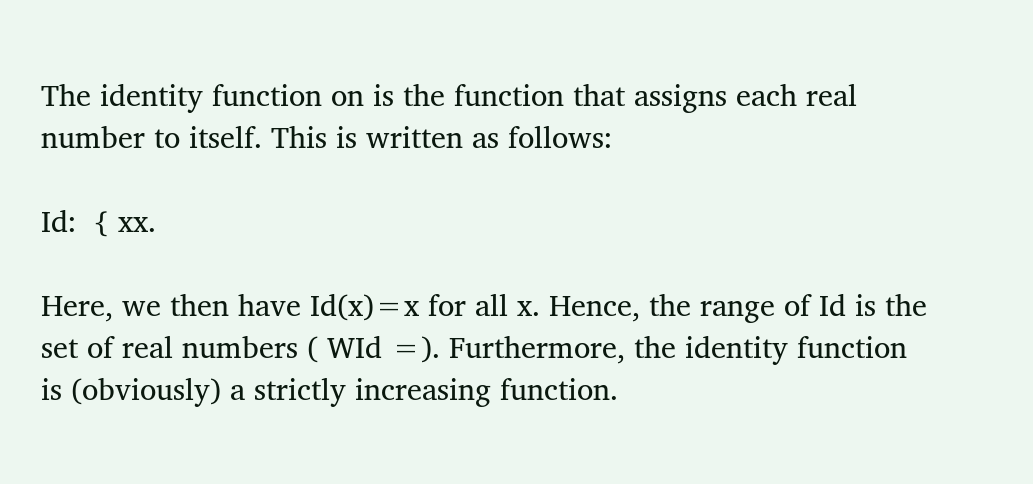The identity function on is the function that assigns each real number to itself. This is written as follows:

Id:  { xx.

Here, we then have Id(x)=x for all x. Hence, the range of Id is the set of real numbers ( WId =). Furthermore, the identity function is (obviously) a strictly increasing function.